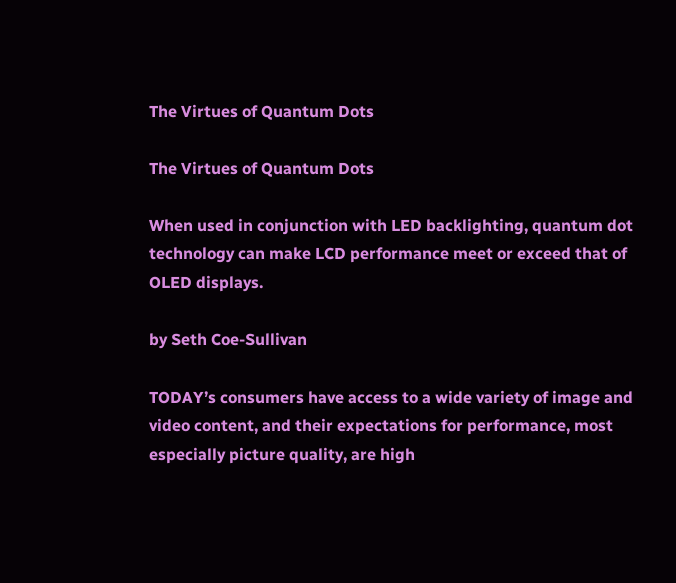The Virtues of Quantum Dots

The Virtues of Quantum Dots

When used in conjunction with LED backlighting, quantum dot technology can make LCD performance meet or exceed that of OLED displays.

by Seth Coe-Sullivan

TODAY’s consumers have access to a wide variety of image and video content, and their expectations for performance, most especially picture quality, are high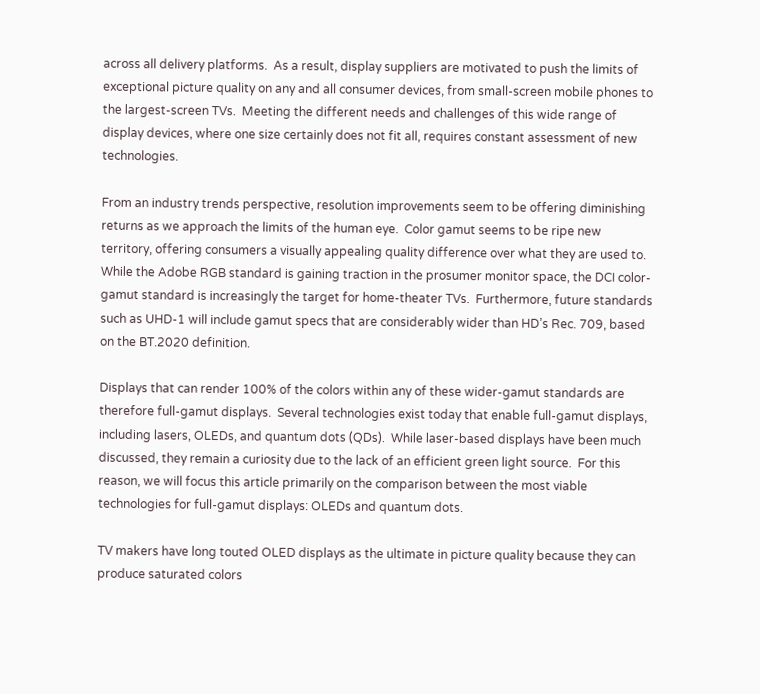across all delivery platforms.  As a result, display suppliers are motivated to push the limits of exceptional picture quality on any and all consumer devices, from small-screen mobile phones to the largest-screen TVs.  Meeting the different needs and challenges of this wide range of display devices, where one size certainly does not fit all, requires constant assessment of new technologies.

From an industry trends perspective, resolution improvements seem to be offering diminishing returns as we approach the limits of the human eye.  Color gamut seems to be ripe new territory, offering consumers a visually appealing quality difference over what they are used to.  While the Adobe RGB standard is gaining traction in the prosumer monitor space, the DCI color-gamut standard is increasingly the target for home-theater TVs.  Furthermore, future standards such as UHD-1 will include gamut specs that are considerably wider than HD’s Rec. 709, based on the BT.2020 definition.

Displays that can render 100% of the colors within any of these wider-gamut standards are therefore full-gamut displays.  Several technologies exist today that enable full-gamut displays, including lasers, OLEDs, and quantum dots (QDs).  While laser-based displays have been much discussed, they remain a curiosity due to the lack of an efficient green light source.  For this reason, we will focus this article primarily on the comparison between the most viable technologies for full-gamut displays: OLEDs and quantum dots.

TV makers have long touted OLED displays as the ultimate in picture quality because they can produce saturated colors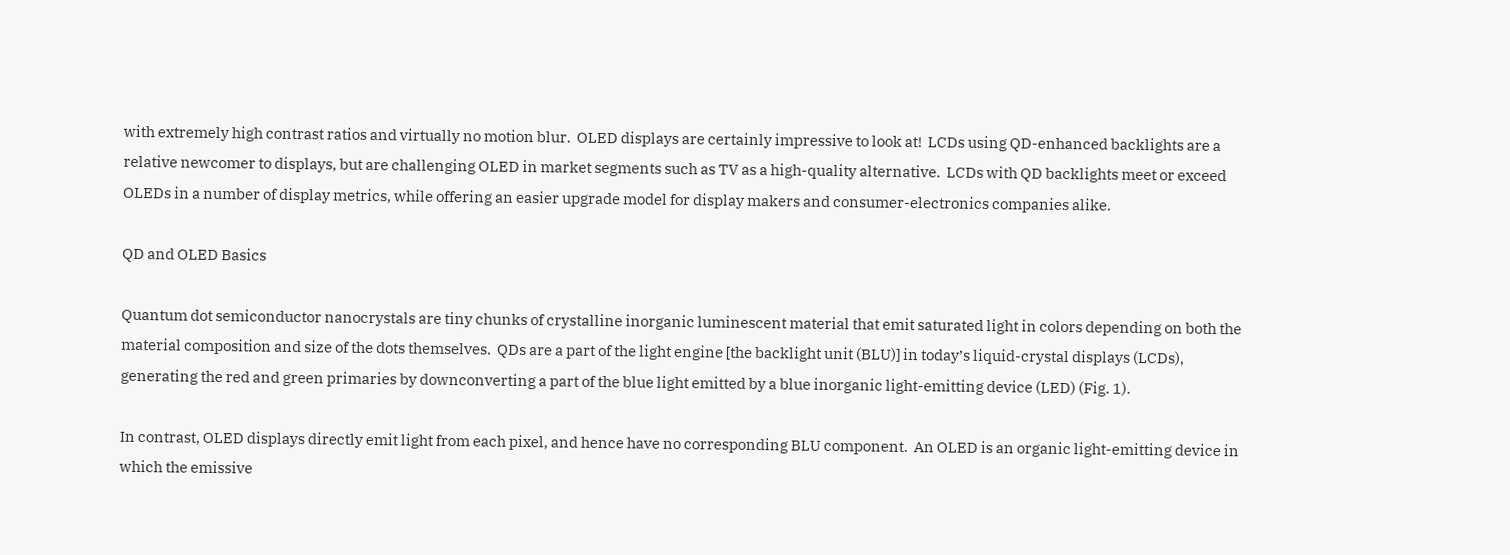with extremely high contrast ratios and virtually no motion blur.  OLED displays are certainly impressive to look at!  LCDs using QD-enhanced backlights are a relative newcomer to displays, but are challenging OLED in market segments such as TV as a high-quality alternative.  LCDs with QD backlights meet or exceed OLEDs in a number of display metrics, while offering an easier upgrade model for display makers and consumer-electronics companies alike.

QD and OLED Basics

Quantum dot semiconductor nanocrystals are tiny chunks of crystalline inorganic luminescent material that emit saturated light in colors depending on both the material composition and size of the dots themselves.  QDs are a part of the light engine [the backlight unit (BLU)] in today’s liquid-crystal displays (LCDs), generating the red and green primaries by downconverting a part of the blue light emitted by a blue inorganic light-emitting device (LED) (Fig. 1).

In contrast, OLED displays directly emit light from each pixel, and hence have no corresponding BLU component.  An OLED is an organic light-emitting device in which the emissive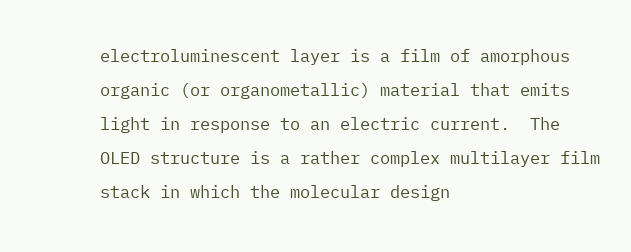electroluminescent layer is a film of amorphous organic (or organometallic) material that emits light in response to an electric current.  The OLED structure is a rather complex multilayer film stack in which the molecular design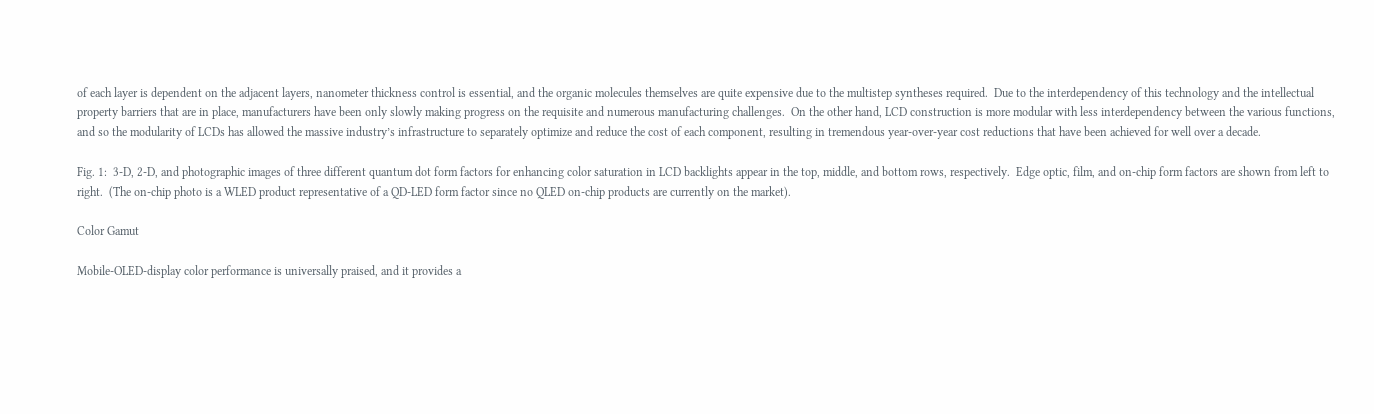of each layer is dependent on the adjacent layers, nanometer thickness control is essential, and the organic molecules themselves are quite expensive due to the multistep syntheses required.  Due to the interdependency of this technology and the intellectual property barriers that are in place, manufacturers have been only slowly making progress on the requisite and numerous manufacturing challenges.  On the other hand, LCD construction is more modular with less interdependency between the various functions, and so the modularity of LCDs has allowed the massive industry’s infrastructure to separately optimize and reduce the cost of each component, resulting in tremendous year-over-year cost reductions that have been achieved for well over a decade.

Fig. 1:  3-D, 2-D, and photographic images of three different quantum dot form factors for enhancing color saturation in LCD backlights appear in the top, middle, and bottom rows, respectively.  Edge optic, film, and on-chip form factors are shown from left to right.  (The on-chip photo is a WLED product representative of a QD-LED form factor since no QLED on-chip products are currently on the market).

Color Gamut

Mobile-OLED-display color performance is universally praised, and it provides a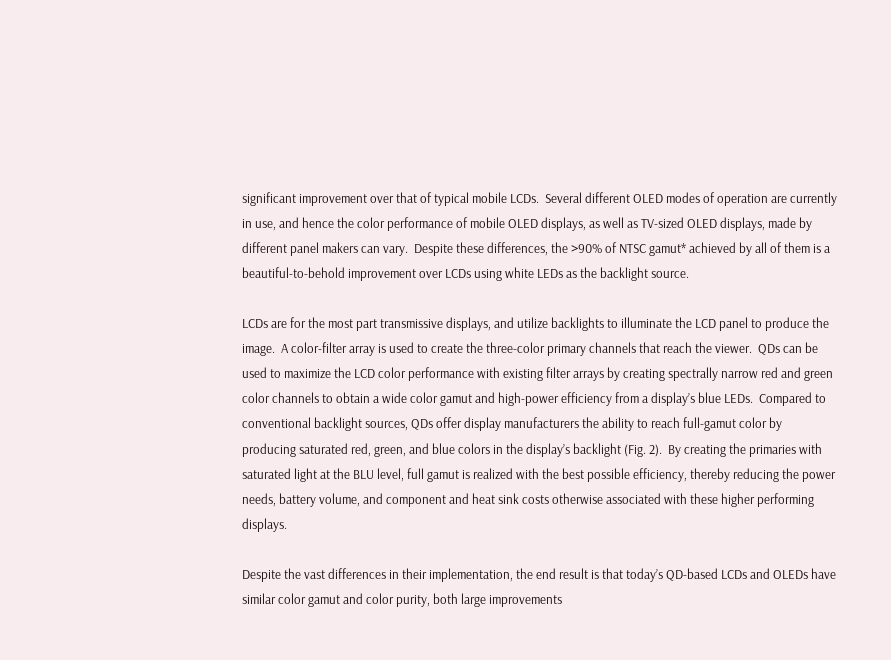significant improvement over that of typical mobile LCDs.  Several different OLED modes of operation are currently in use, and hence the color performance of mobile OLED displays, as well as TV-sized OLED displays, made by different panel makers can vary.  Despite these differences, the >90% of NTSC gamut* achieved by all of them is a beautiful-to-behold improvement over LCDs using white LEDs as the backlight source.

LCDs are for the most part transmissive displays, and utilize backlights to illuminate the LCD panel to produce the image.  A color-filter array is used to create the three-color primary channels that reach the viewer.  QDs can be used to maximize the LCD color performance with existing filter arrays by creating spectrally narrow red and green color channels to obtain a wide color gamut and high-power efficiency from a display’s blue LEDs.  Compared to conventional backlight sources, QDs offer display manufacturers the ability to reach full-gamut color by producing saturated red, green, and blue colors in the display’s backlight (Fig. 2).  By creating the primaries with saturated light at the BLU level, full gamut is realized with the best possible efficiency, thereby reducing the power needs, battery volume, and component and heat sink costs otherwise associated with these higher performing displays.

Despite the vast differences in their implementation, the end result is that today’s QD-based LCDs and OLEDs have similar color gamut and color purity, both large improvements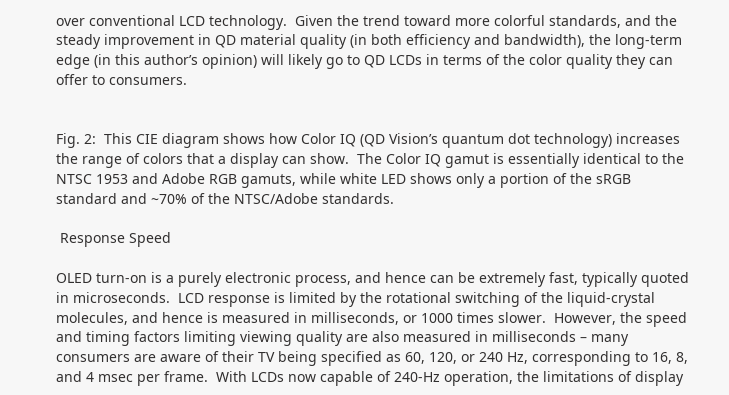over conventional LCD technology.  Given the trend toward more colorful standards, and the steady improvement in QD material quality (in both efficiency and bandwidth), the long-term edge (in this author’s opinion) will likely go to QD LCDs in terms of the color quality they can offer to consumers.


Fig. 2:  This CIE diagram shows how Color IQ (QD Vision’s quantum dot technology) increases the range of colors that a display can show.  The Color IQ gamut is essentially identical to the NTSC 1953 and Adobe RGB gamuts, while white LED shows only a portion of the sRGB standard and ~70% of the NTSC/Adobe standards.

 Response Speed

OLED turn-on is a purely electronic process, and hence can be extremely fast, typically quoted in microseconds.  LCD response is limited by the rotational switching of the liquid-crystal molecules, and hence is measured in milliseconds, or 1000 times slower.  However, the speed and timing factors limiting viewing quality are also measured in milliseconds – many consumers are aware of their TV being specified as 60, 120, or 240 Hz, corresponding to 16, 8, and 4 msec per frame.  With LCDs now capable of 240-Hz operation, the limitations of display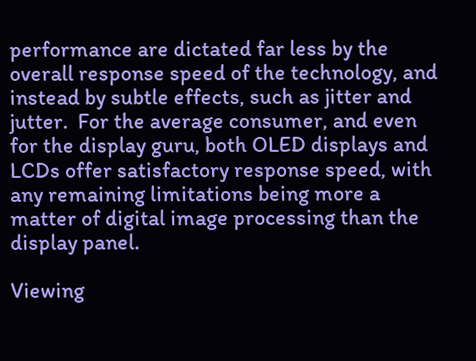performance are dictated far less by the overall response speed of the technology, and instead by subtle effects, such as jitter and jutter.  For the average consumer, and even for the display guru, both OLED displays and LCDs offer satisfactory response speed, with any remaining limitations being more a matter of digital image processing than the display panel.

Viewing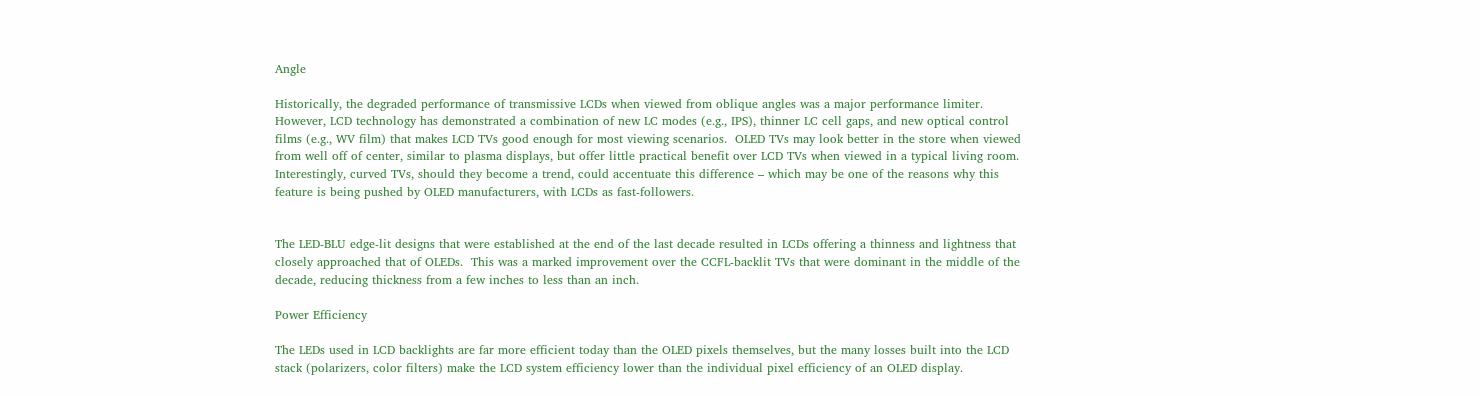Angle

Historically, the degraded performance of transmissive LCDs when viewed from oblique angles was a major performance limiter.  However, LCD technology has demonstrated a combination of new LC modes (e.g., IPS), thinner LC cell gaps, and new optical control films (e.g., WV film) that makes LCD TVs good enough for most viewing scenarios.  OLED TVs may look better in the store when viewed from well off of center, similar to plasma displays, but offer little practical benefit over LCD TVs when viewed in a typical living room.  Interestingly, curved TVs, should they become a trend, could accentuate this difference – which may be one of the reasons why this feature is being pushed by OLED manufacturers, with LCDs as fast-followers.


The LED-BLU edge-lit designs that were established at the end of the last decade resulted in LCDs offering a thinness and lightness that closely approached that of OLEDs.  This was a marked improvement over the CCFL-backlit TVs that were dominant in the middle of the decade, reducing thickness from a few inches to less than an inch.

Power Efficiency

The LEDs used in LCD backlights are far more efficient today than the OLED pixels themselves, but the many losses built into the LCD stack (polarizers, color filters) make the LCD system efficiency lower than the individual pixel efficiency of an OLED display.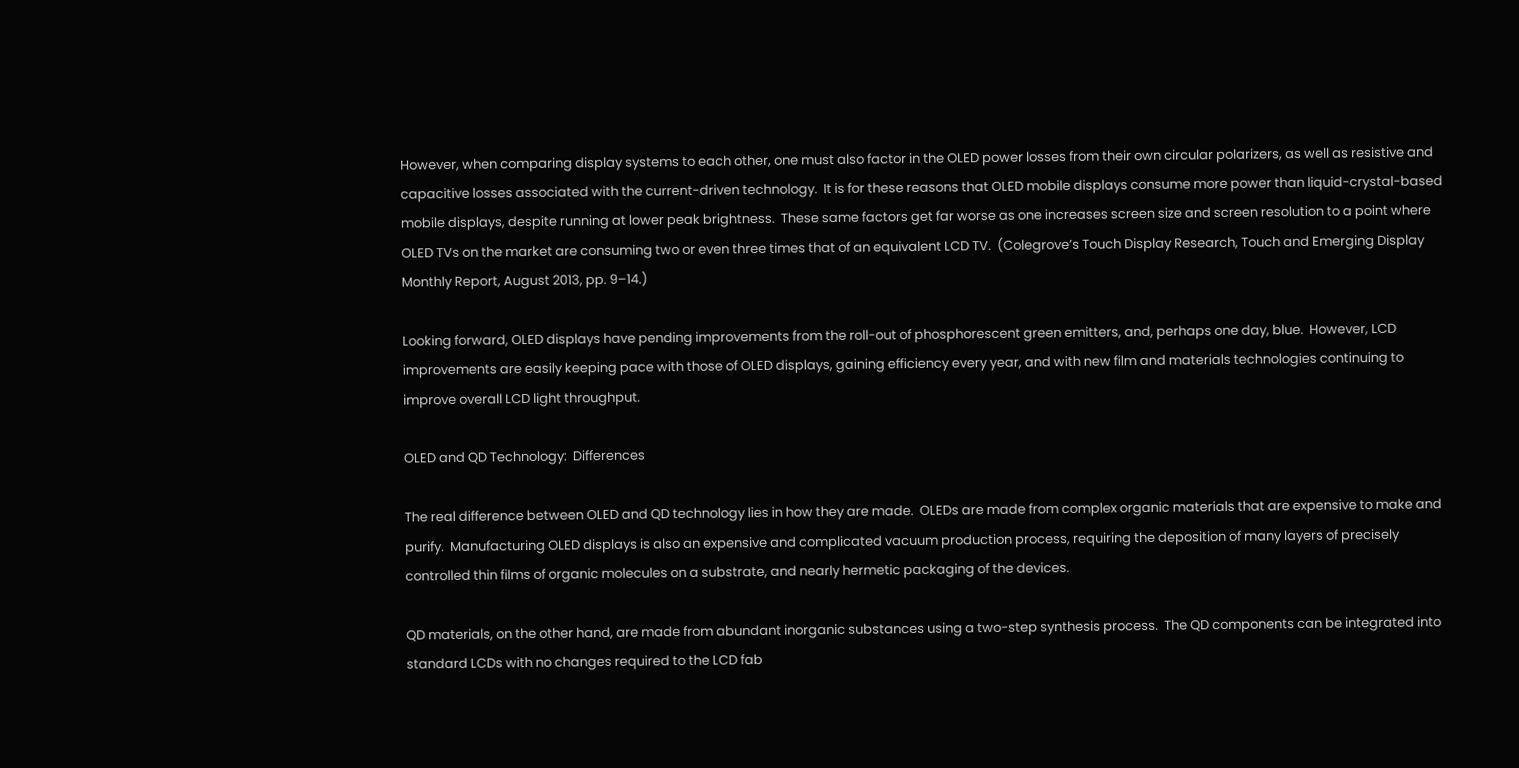However, when comparing display systems to each other, one must also factor in the OLED power losses from their own circular polarizers, as well as resistive and capacitive losses associated with the current-driven technology.  It is for these reasons that OLED mobile displays consume more power than liquid-crystal-based mobile displays, despite running at lower peak brightness.  These same factors get far worse as one increases screen size and screen resolution to a point where OLED TVs on the market are consuming two or even three times that of an equivalent LCD TV.  (Colegrove’s Touch Display Research, Touch and Emerging Display Monthly Report, August 2013, pp. 9–14.)

Looking forward, OLED displays have pending improvements from the roll-out of phosphorescent green emitters, and, perhaps one day, blue.  However, LCD improvements are easily keeping pace with those of OLED displays, gaining efficiency every year, and with new film and materials technologies continuing to improve overall LCD light throughput.

OLED and QD Technology:  Differences

The real difference between OLED and QD technology lies in how they are made.  OLEDs are made from complex organic materials that are expensive to make and purify.  Manufacturing OLED displays is also an expensive and complicated vacuum production process, requiring the deposition of many layers of precisely controlled thin films of organic molecules on a substrate, and nearly hermetic packaging of the devices.

QD materials, on the other hand, are made from abundant inorganic substances using a two-step synthesis process.  The QD components can be integrated into standard LCDs with no changes required to the LCD fab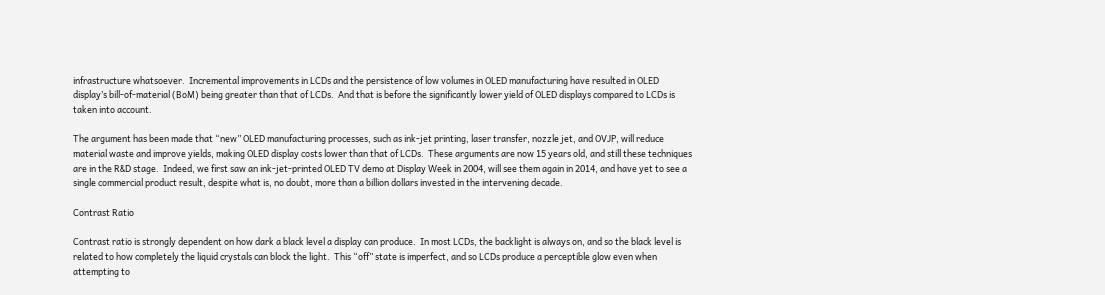infrastructure whatsoever.  Incremental improvements in LCDs and the persistence of low volumes in OLED manufacturing have resulted in OLED display’s bill-of-material (BoM) being greater than that of LCDs.  And that is before the significantly lower yield of OLED displays compared to LCDs is taken into account.

The argument has been made that “new” OLED manufacturing processes, such as ink-jet printing, laser transfer, nozzle jet, and OVJP, will reduce material waste and improve yields, making OLED display costs lower than that of LCDs.  These arguments are now 15 years old, and still these techniques are in the R&D stage.  Indeed, we first saw an ink-jet-printed OLED TV demo at Display Week in 2004, will see them again in 2014, and have yet to see a single commercial product result, despite what is, no doubt, more than a billion dollars invested in the intervening decade.

Contrast Ratio

Contrast ratio is strongly dependent on how dark a black level a display can produce.  In most LCDs, the backlight is always on, and so the black level is related to how completely the liquid crystals can block the light.  This “off” state is imperfect, and so LCDs produce a perceptible glow even when attempting to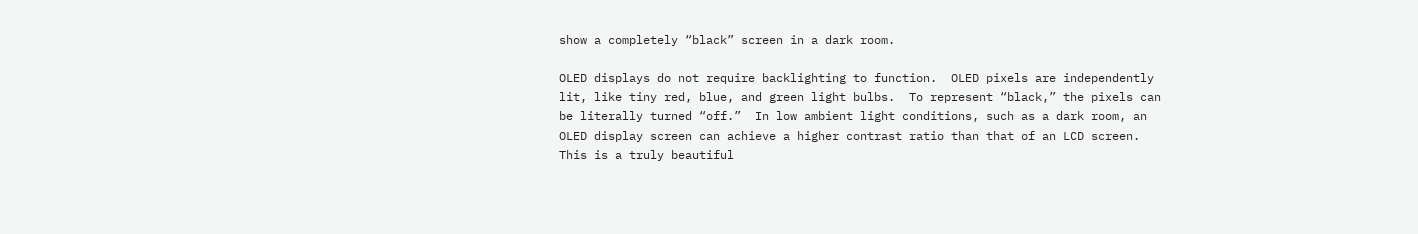show a completely “black” screen in a dark room.

OLED displays do not require backlighting to function.  OLED pixels are independently lit, like tiny red, blue, and green light bulbs.  To represent “black,” the pixels can be literally turned “off.”  In low ambient light conditions, such as a dark room, an OLED display screen can achieve a higher contrast ratio than that of an LCD screen.  This is a truly beautiful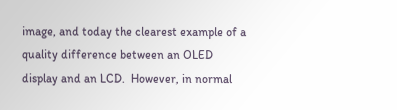image, and today the clearest example of a quality difference between an OLED display and an LCD.  However, in normal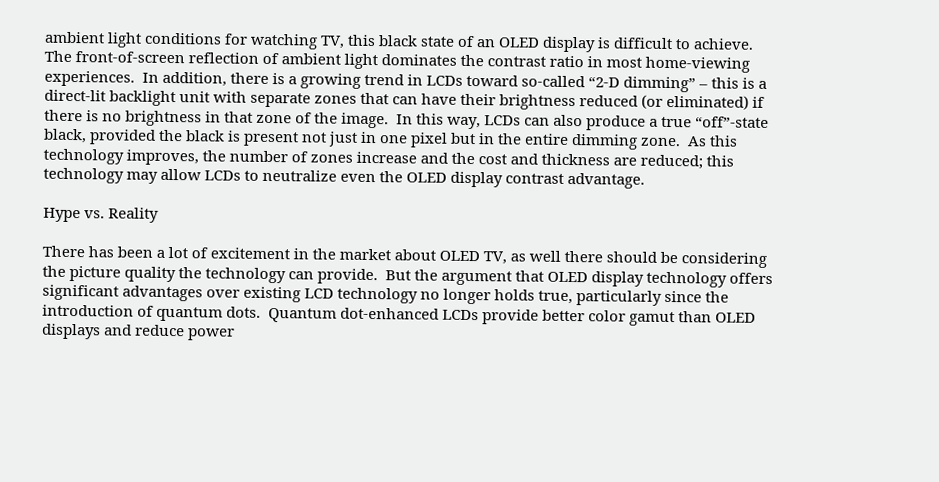ambient light conditions for watching TV, this black state of an OLED display is difficult to achieve.  The front-of-screen reflection of ambient light dominates the contrast ratio in most home-viewing experiences.  In addition, there is a growing trend in LCDs toward so-called “2-D dimming” – this is a direct-lit backlight unit with separate zones that can have their brightness reduced (or eliminated) if there is no brightness in that zone of the image.  In this way, LCDs can also produce a true “off”-state black, provided the black is present not just in one pixel but in the entire dimming zone.  As this technology improves, the number of zones increase and the cost and thickness are reduced; this technology may allow LCDs to neutralize even the OLED display contrast advantage.

Hype vs. Reality

There has been a lot of excitement in the market about OLED TV, as well there should be considering the picture quality the technology can provide.  But the argument that OLED display technology offers significant advantages over existing LCD technology no longer holds true, particularly since the introduction of quantum dots.  Quantum dot-enhanced LCDs provide better color gamut than OLED displays and reduce power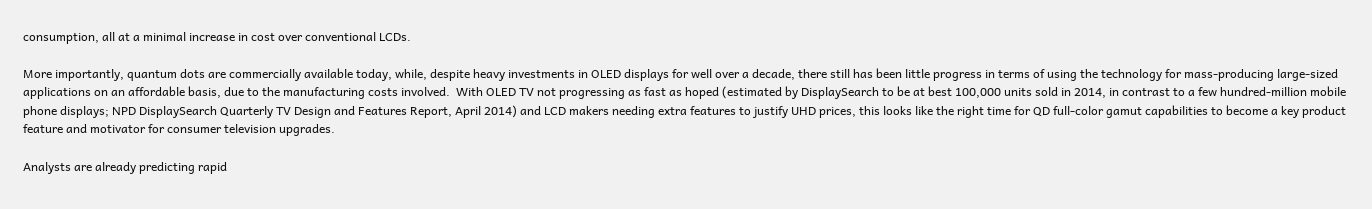consumption, all at a minimal increase in cost over conventional LCDs.

More importantly, quantum dots are commercially available today, while, despite heavy investments in OLED displays for well over a decade, there still has been little progress in terms of using the technology for mass-producing large-sized applications on an affordable basis, due to the manufacturing costs involved.  With OLED TV not progressing as fast as hoped (estimated by DisplaySearch to be at best 100,000 units sold in 2014, in contrast to a few hundred-million mobile phone displays; NPD DisplaySearch Quarterly TV Design and Features Report, April 2014) and LCD makers needing extra features to justify UHD prices, this looks like the right time for QD full-color gamut capabilities to become a key product feature and motivator for consumer television upgrades.

Analysts are already predicting rapid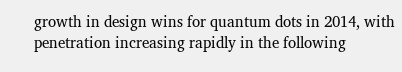growth in design wins for quantum dots in 2014, with penetration increasing rapidly in the following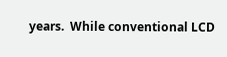years.  While conventional LCD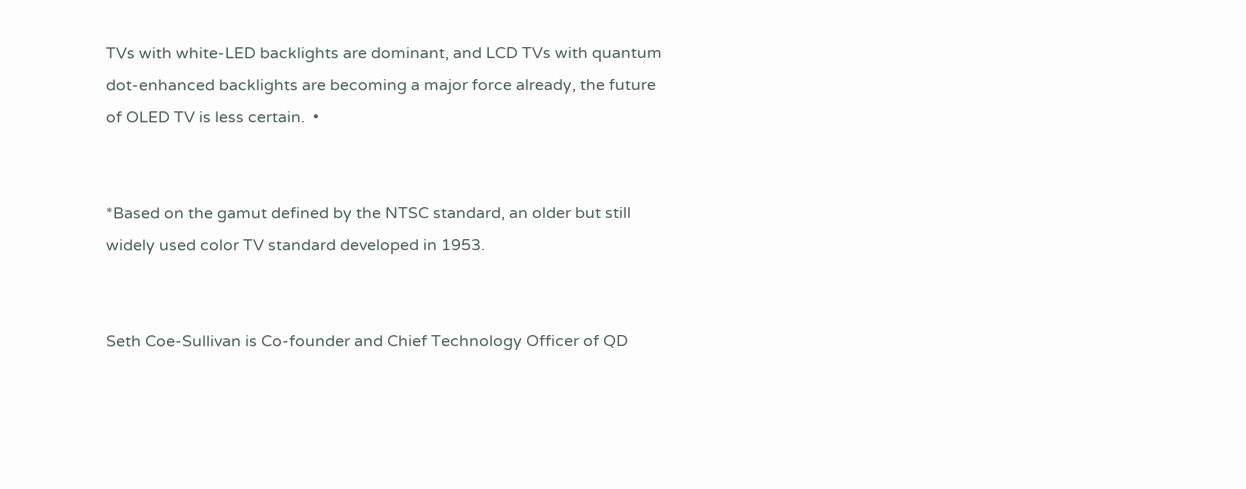TVs with white-LED backlights are dominant, and LCD TVs with quantum dot-enhanced backlights are becoming a major force already, the future of OLED TV is less certain.  •


*Based on the gamut defined by the NTSC standard, an older but still widely used color TV standard developed in 1953.


Seth Coe-Sullivan is Co-founder and Chief Technology Officer of QD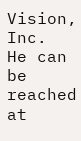Vision, Inc.  He can be reached at